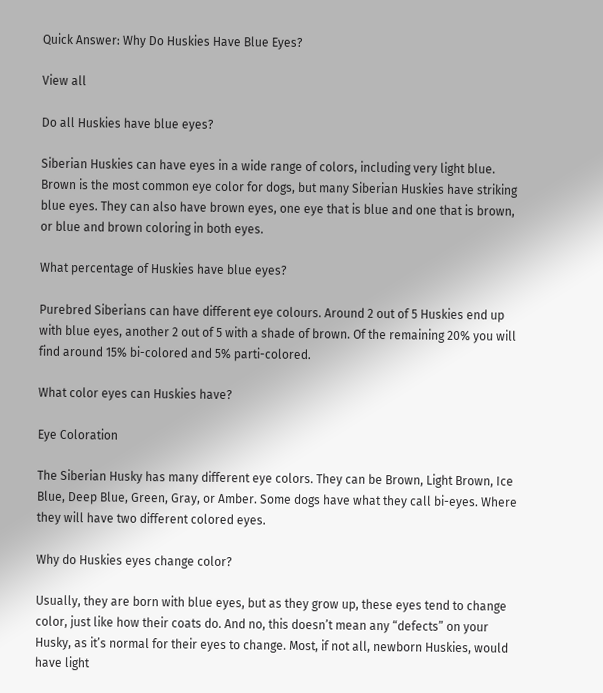Quick Answer: Why Do Huskies Have Blue Eyes?

View all

Do all Huskies have blue eyes?

Siberian Huskies can have eyes in a wide range of colors, including very light blue. Brown is the most common eye color for dogs, but many Siberian Huskies have striking blue eyes. They can also have brown eyes, one eye that is blue and one that is brown, or blue and brown coloring in both eyes.

What percentage of Huskies have blue eyes?

Purebred Siberians can have different eye colours. Around 2 out of 5 Huskies end up with blue eyes, another 2 out of 5 with a shade of brown. Of the remaining 20% you will find around 15% bi-colored and 5% parti-colored.

What color eyes can Huskies have?

Eye Coloration

The Siberian Husky has many different eye colors. They can be Brown, Light Brown, Ice Blue, Deep Blue, Green, Gray, or Amber. Some dogs have what they call bi-eyes. Where they will have two different colored eyes.

Why do Huskies eyes change color?

Usually, they are born with blue eyes, but as they grow up, these eyes tend to change color, just like how their coats do. And no, this doesn’t mean any “defects” on your Husky, as it’s normal for their eyes to change. Most, if not all, newborn Huskies, would have light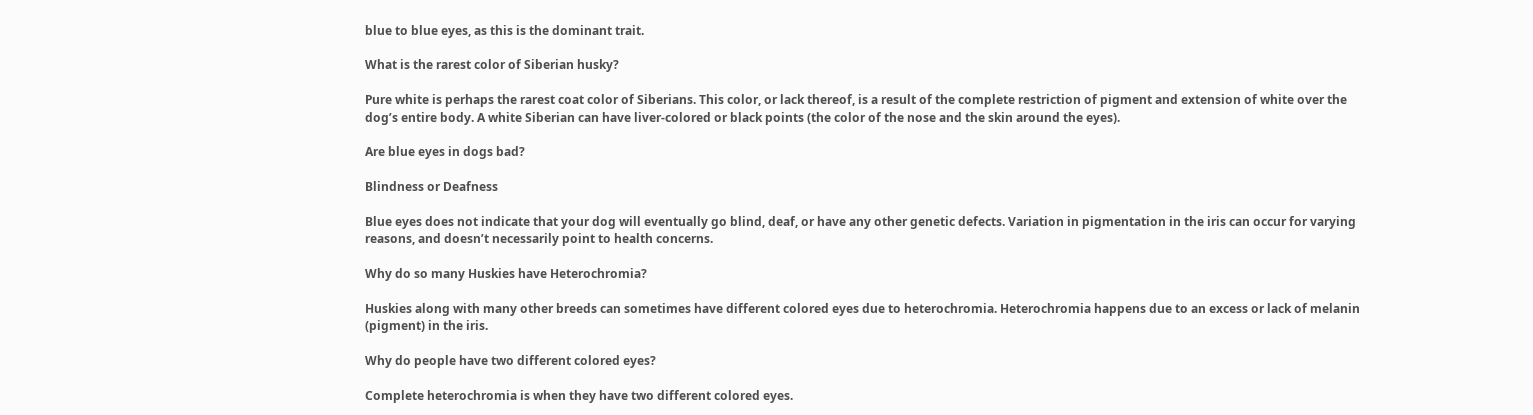blue to blue eyes, as this is the dominant trait.

What is the rarest color of Siberian husky?

Pure white is perhaps the rarest coat color of Siberians. This color, or lack thereof, is a result of the complete restriction of pigment and extension of white over the dog’s entire body. A white Siberian can have liver-colored or black points (the color of the nose and the skin around the eyes).

Are blue eyes in dogs bad?

Blindness or Deafness

Blue eyes does not indicate that your dog will eventually go blind, deaf, or have any other genetic defects. Variation in pigmentation in the iris can occur for varying reasons, and doesn’t necessarily point to health concerns.

Why do so many Huskies have Heterochromia?

Huskies along with many other breeds can sometimes have different colored eyes due to heterochromia. Heterochromia happens due to an excess or lack of melanin (pigment) in the iris.

Why do people have two different colored eyes?

Complete heterochromia is when they have two different colored eyes.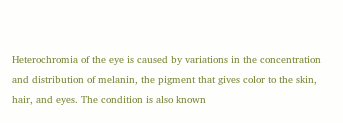Heterochromia of the eye is caused by variations in the concentration and distribution of melanin, the pigment that gives color to the skin, hair, and eyes. The condition is also known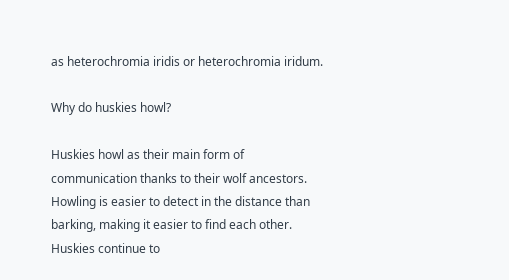as heterochromia iridis or heterochromia iridum.

Why do huskies howl?

Huskies howl as their main form of communication thanks to their wolf ancestors. Howling is easier to detect in the distance than barking, making it easier to find each other. Huskies continue to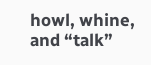howl, whine, and “talk”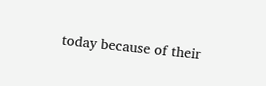today because of their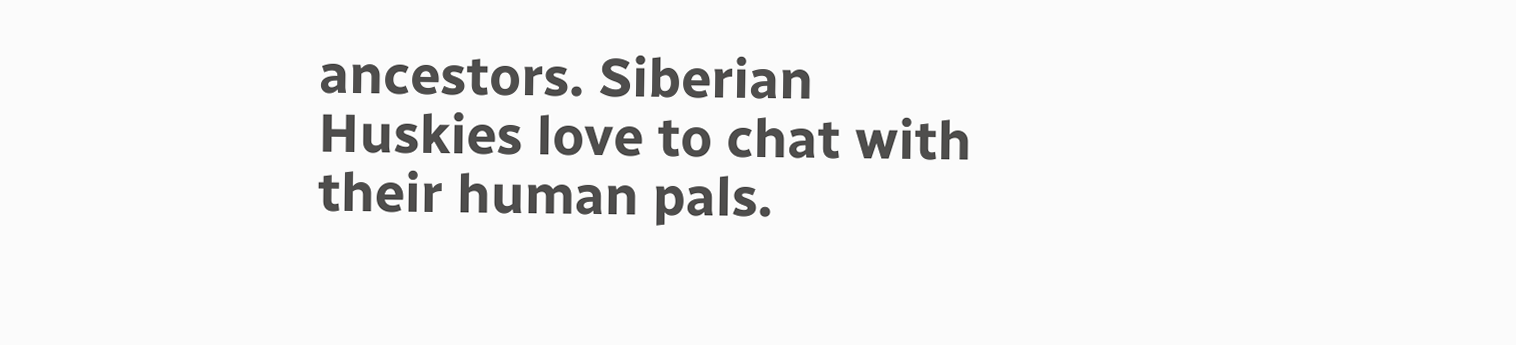ancestors. Siberian Huskies love to chat with their human pals.